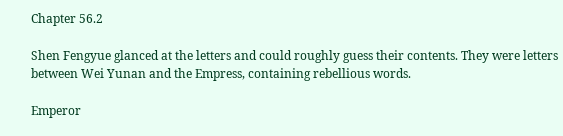Chapter 56.2

Shen Fengyue glanced at the letters and could roughly guess their contents. They were letters between Wei Yunan and the Empress, containing rebellious words.

Emperor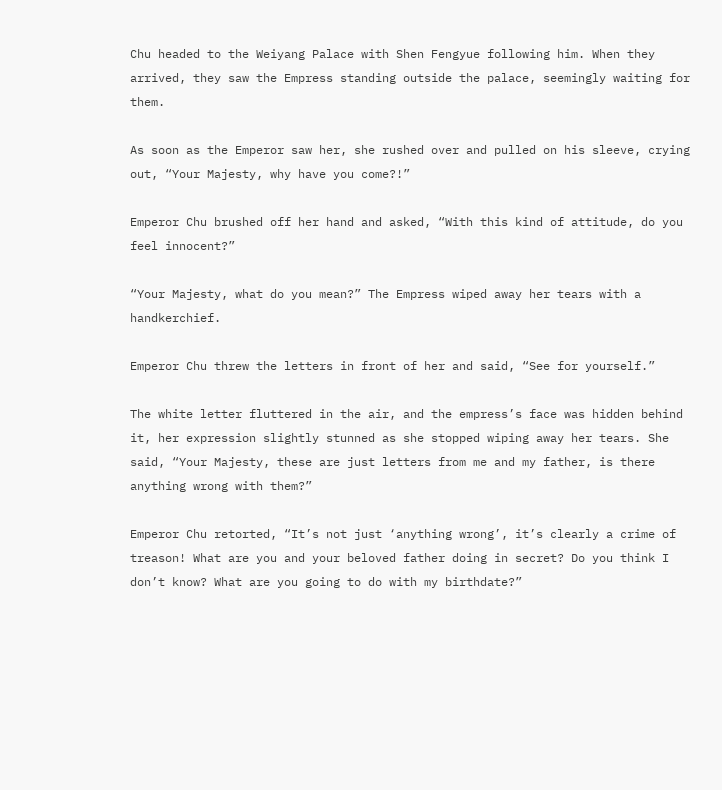Chu headed to the Weiyang Palace with Shen Fengyue following him. When they arrived, they saw the Empress standing outside the palace, seemingly waiting for them.

As soon as the Emperor saw her, she rushed over and pulled on his sleeve, crying out, “Your Majesty, why have you come?!”

Emperor Chu brushed off her hand and asked, “With this kind of attitude, do you feel innocent?”

“Your Majesty, what do you mean?” The Empress wiped away her tears with a handkerchief.

Emperor Chu threw the letters in front of her and said, “See for yourself.”

The white letter fluttered in the air, and the empress’s face was hidden behind it, her expression slightly stunned as she stopped wiping away her tears. She said, “Your Majesty, these are just letters from me and my father, is there anything wrong with them?”

Emperor Chu retorted, “It’s not just ‘anything wrong’, it’s clearly a crime of treason! What are you and your beloved father doing in secret? Do you think I don’t know? What are you going to do with my birthdate?”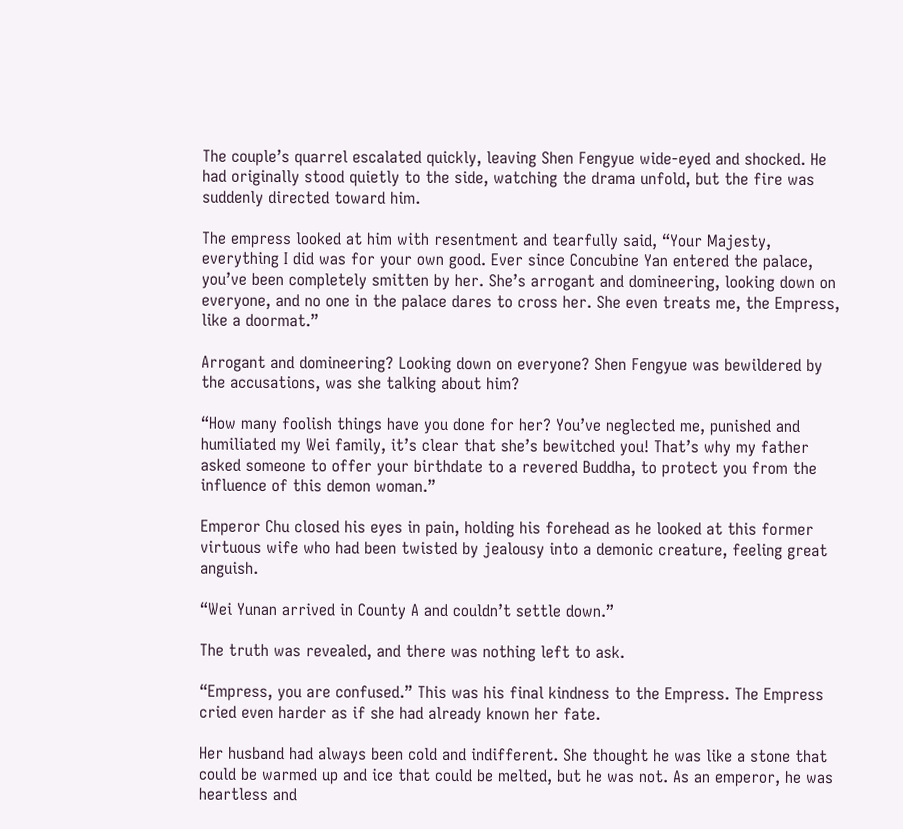The couple’s quarrel escalated quickly, leaving Shen Fengyue wide-eyed and shocked. He had originally stood quietly to the side, watching the drama unfold, but the fire was suddenly directed toward him.

The empress looked at him with resentment and tearfully said, “Your Majesty, everything I did was for your own good. Ever since Concubine Yan entered the palace, you’ve been completely smitten by her. She’s arrogant and domineering, looking down on everyone, and no one in the palace dares to cross her. She even treats me, the Empress, like a doormat.”

Arrogant and domineering? Looking down on everyone? Shen Fengyue was bewildered by the accusations, was she talking about him?

“How many foolish things have you done for her? You’ve neglected me, punished and humiliated my Wei family, it’s clear that she’s bewitched you! That’s why my father asked someone to offer your birthdate to a revered Buddha, to protect you from the influence of this demon woman.”

Emperor Chu closed his eyes in pain, holding his forehead as he looked at this former virtuous wife who had been twisted by jealousy into a demonic creature, feeling great anguish.

“Wei Yunan arrived in County A and couldn’t settle down.”

The truth was revealed, and there was nothing left to ask.

“Empress, you are confused.” This was his final kindness to the Empress. The Empress cried even harder as if she had already known her fate.

Her husband had always been cold and indifferent. She thought he was like a stone that could be warmed up and ice that could be melted, but he was not. As an emperor, he was heartless and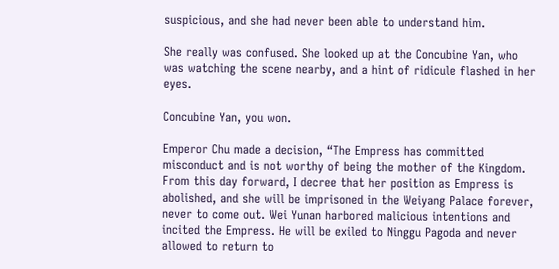suspicious, and she had never been able to understand him.

She really was confused. She looked up at the Concubine Yan, who was watching the scene nearby, and a hint of ridicule flashed in her eyes.

Concubine Yan, you won.

Emperor Chu made a decision, “The Empress has committed misconduct and is not worthy of being the mother of the Kingdom. From this day forward, I decree that her position as Empress is abolished, and she will be imprisoned in the Weiyang Palace forever, never to come out. Wei Yunan harbored malicious intentions and incited the Empress. He will be exiled to Ninggu Pagoda and never allowed to return to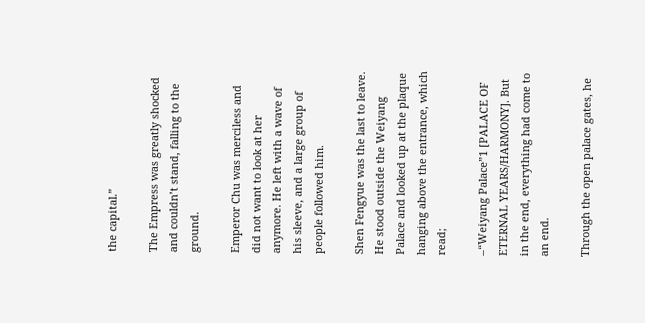the capital.”

The Empress was greatly shocked and couldn’t stand, falling to the ground.

Emperor Chu was merciless and did not want to look at her anymore. He left with a wave of his sleeve, and a large group of people followed him.

Shen Fengyue was the last to leave. He stood outside the Weiyang Palace and looked up at the plaque hanging above the entrance, which read;

–“Weiyang Palace”1 [PALACE OF ETERNAL YEARS/HARMONY]. But in the end, everything had come to an end.

Through the open palace gates, he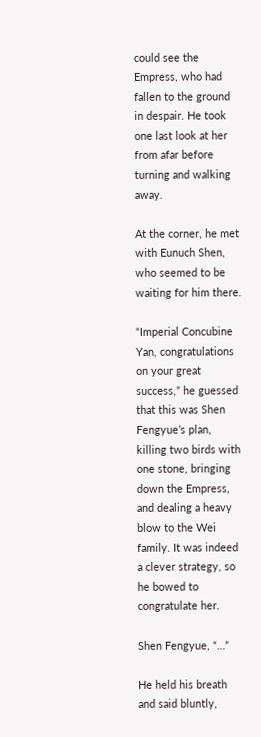could see the Empress, who had fallen to the ground in despair. He took one last look at her from afar before turning and walking away.

At the corner, he met with Eunuch Shen, who seemed to be waiting for him there.

“Imperial Concubine Yan, congratulations on your great success,” he guessed that this was Shen Fengyue’s plan, killing two birds with one stone, bringing down the Empress, and dealing a heavy blow to the Wei family. It was indeed a clever strategy, so he bowed to congratulate her.

Shen Fengyue, “…”

He held his breath and said bluntly,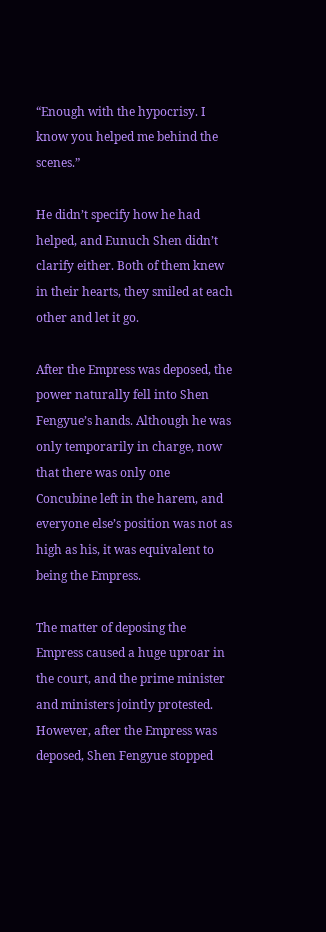“Enough with the hypocrisy. I know you helped me behind the scenes.”

He didn’t specify how he had helped, and Eunuch Shen didn’t clarify either. Both of them knew in their hearts, they smiled at each other and let it go.

After the Empress was deposed, the power naturally fell into Shen Fengyue’s hands. Although he was only temporarily in charge, now that there was only one Concubine left in the harem, and everyone else’s position was not as high as his, it was equivalent to being the Empress.

The matter of deposing the Empress caused a huge uproar in the court, and the prime minister and ministers jointly protested. However, after the Empress was deposed, Shen Fengyue stopped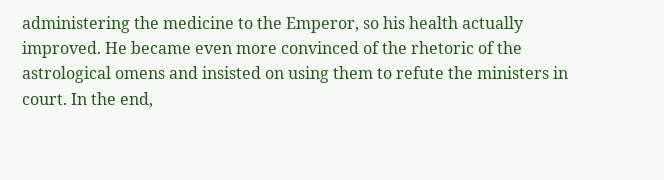administering the medicine to the Emperor, so his health actually improved. He became even more convinced of the rhetoric of the astrological omens and insisted on using them to refute the ministers in court. In the end,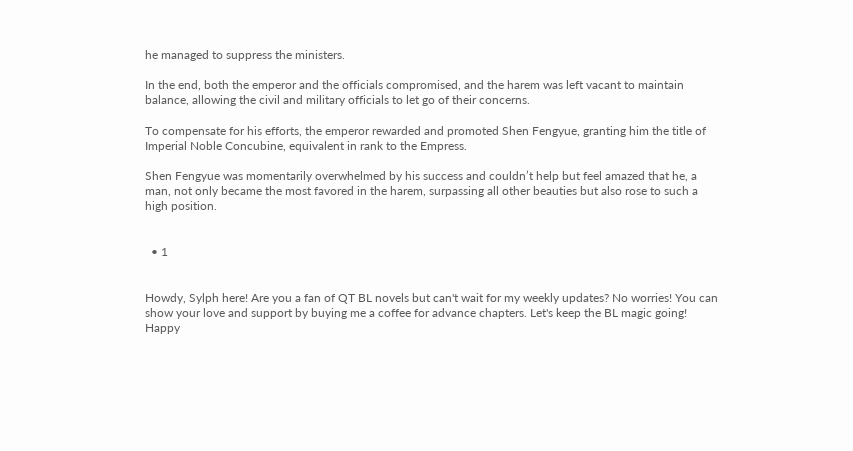he managed to suppress the ministers.

In the end, both the emperor and the officials compromised, and the harem was left vacant to maintain balance, allowing the civil and military officials to let go of their concerns.

To compensate for his efforts, the emperor rewarded and promoted Shen Fengyue, granting him the title of Imperial Noble Concubine, equivalent in rank to the Empress.

Shen Fengyue was momentarily overwhelmed by his success and couldn’t help but feel amazed that he, a man, not only became the most favored in the harem, surpassing all other beauties but also rose to such a high position.


  • 1


Howdy, Sylph here! Are you a fan of QT BL novels but can't wait for my weekly updates? No worries! You can show your love and support by buying me a coffee for advance chapters. Let's keep the BL magic going! Happy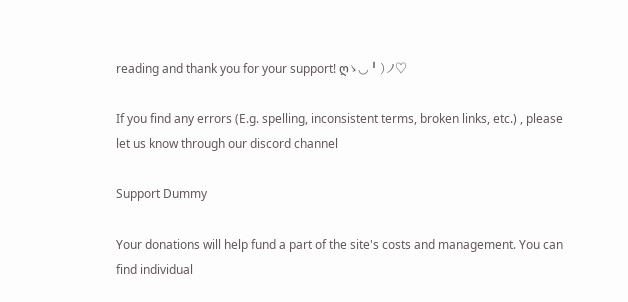reading and thank you for your support! ღゝ◡╹)ノ♡

If you find any errors (E.g. spelling, inconsistent terms, broken links, etc.) , please let us know through our discord channel

Support Dummy

Your donations will help fund a part of the site's costs and management. You can find individual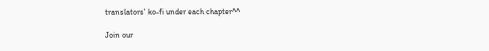translators' ko-fi under each chapter^^

Join our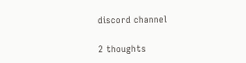discord channel

2 thoughts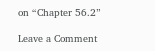on “Chapter 56.2”

Leave a Comment